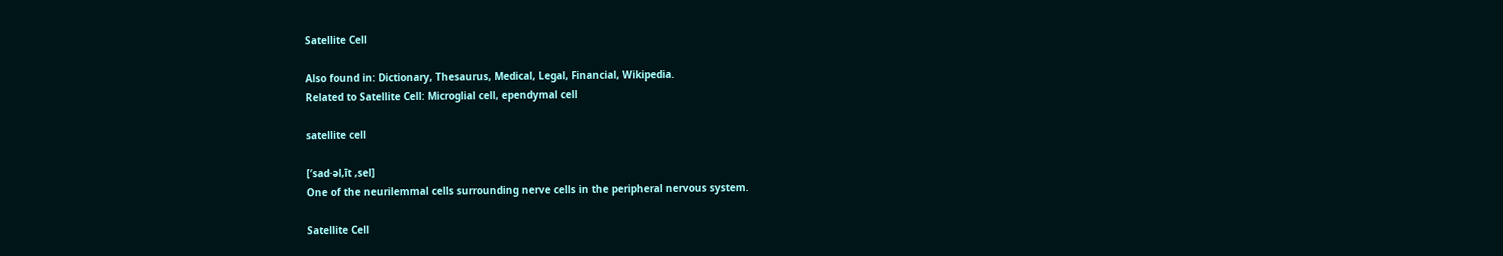Satellite Cell

Also found in: Dictionary, Thesaurus, Medical, Legal, Financial, Wikipedia.
Related to Satellite Cell: Microglial cell, ependymal cell

satellite cell

[′sad·əl‚īt ‚sel]
One of the neurilemmal cells surrounding nerve cells in the peripheral nervous system.

Satellite Cell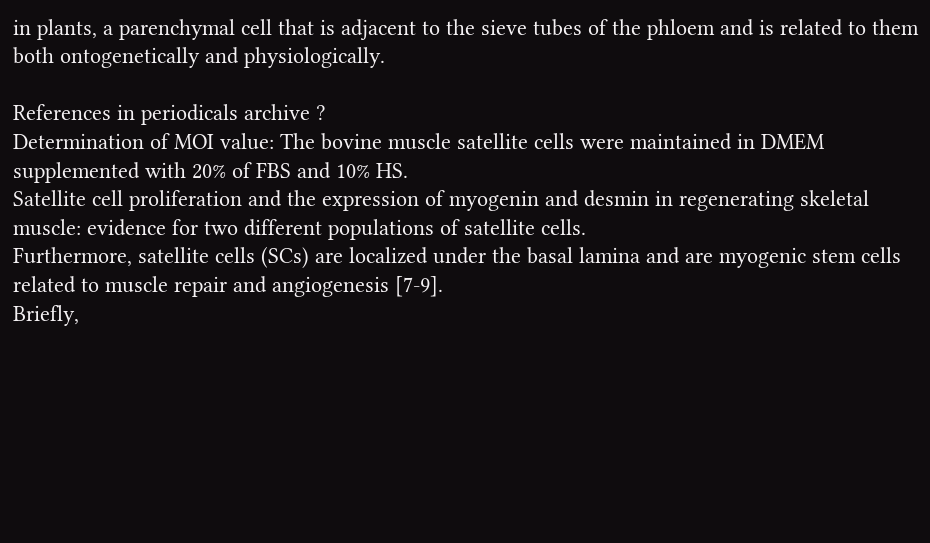in plants, a parenchymal cell that is adjacent to the sieve tubes of the phloem and is related to them both ontogenetically and physiologically.

References in periodicals archive ?
Determination of MOI value: The bovine muscle satellite cells were maintained in DMEM supplemented with 20% of FBS and 10% HS.
Satellite cell proliferation and the expression of myogenin and desmin in regenerating skeletal muscle: evidence for two different populations of satellite cells.
Furthermore, satellite cells (SCs) are localized under the basal lamina and are myogenic stem cells related to muscle repair and angiogenesis [7-9].
Briefly,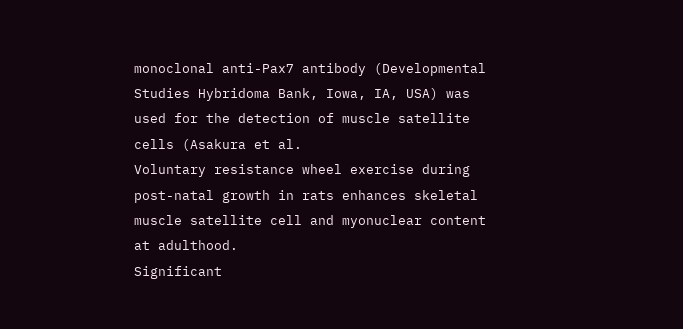monoclonal anti-Pax7 antibody (Developmental Studies Hybridoma Bank, Iowa, IA, USA) was used for the detection of muscle satellite cells (Asakura et al.
Voluntary resistance wheel exercise during post-natal growth in rats enhances skeletal muscle satellite cell and myonuclear content at adulthood.
Significant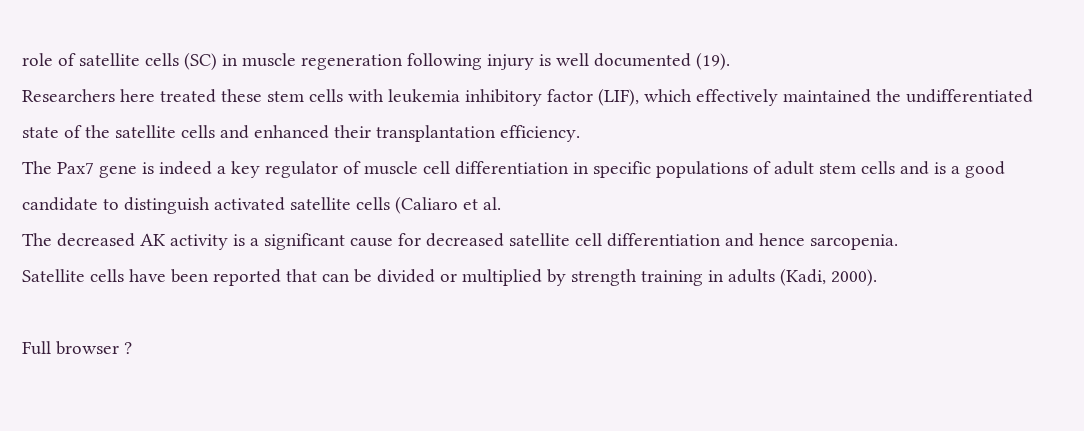role of satellite cells (SC) in muscle regeneration following injury is well documented (19).
Researchers here treated these stem cells with leukemia inhibitory factor (LIF), which effectively maintained the undifferentiated state of the satellite cells and enhanced their transplantation efficiency.
The Pax7 gene is indeed a key regulator of muscle cell differentiation in specific populations of adult stem cells and is a good candidate to distinguish activated satellite cells (Caliaro et al.
The decreased AK activity is a significant cause for decreased satellite cell differentiation and hence sarcopenia.
Satellite cells have been reported that can be divided or multiplied by strength training in adults (Kadi, 2000).

Full browser ?